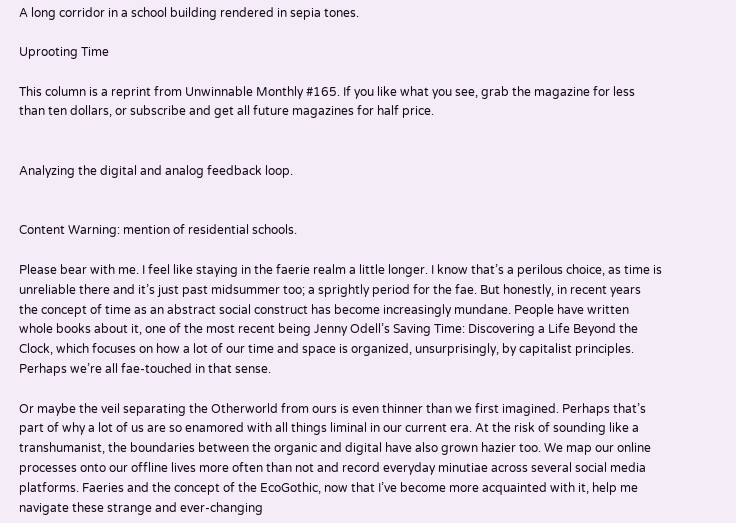A long corridor in a school building rendered in sepia tones.

Uprooting Time

This column is a reprint from Unwinnable Monthly #165. If you like what you see, grab the magazine for less than ten dollars, or subscribe and get all future magazines for half price.


Analyzing the digital and analog feedback loop.


Content Warning: mention of residential schools.

Please bear with me. I feel like staying in the faerie realm a little longer. I know that’s a perilous choice, as time is unreliable there and it’s just past midsummer too; a sprightly period for the fae. But honestly, in recent years the concept of time as an abstract social construct has become increasingly mundane. People have written whole books about it, one of the most recent being Jenny Odell’s Saving Time: Discovering a Life Beyond the Clock, which focuses on how a lot of our time and space is organized, unsurprisingly, by capitalist principles. Perhaps we’re all fae-touched in that sense.

Or maybe the veil separating the Otherworld from ours is even thinner than we first imagined. Perhaps that’s part of why a lot of us are so enamored with all things liminal in our current era. At the risk of sounding like a transhumanist, the boundaries between the organic and digital have also grown hazier too. We map our online processes onto our offline lives more often than not and record everyday minutiae across several social media platforms. Faeries and the concept of the EcoGothic, now that I’ve become more acquainted with it, help me navigate these strange and ever-changing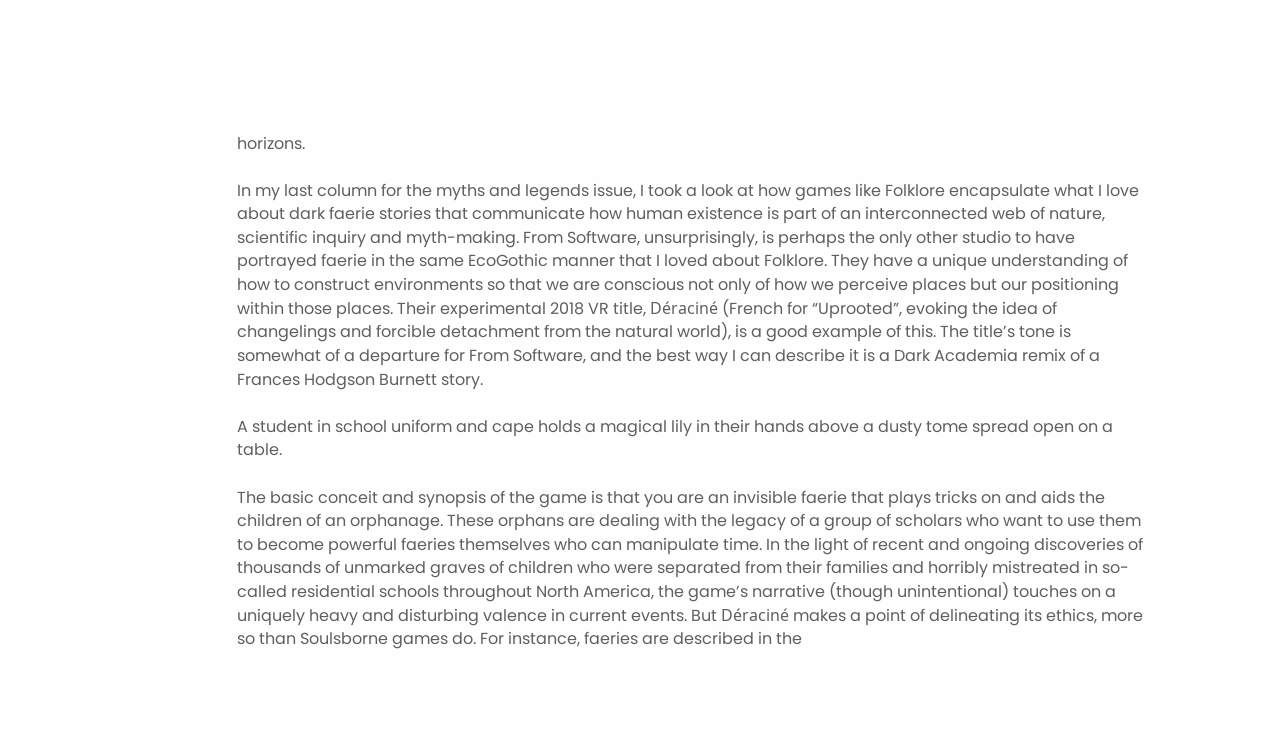horizons.

In my last column for the myths and legends issue, I took a look at how games like Folklore encapsulate what I love about dark faerie stories that communicate how human existence is part of an interconnected web of nature, scientific inquiry and myth-making. From Software, unsurprisingly, is perhaps the only other studio to have portrayed faerie in the same EcoGothic manner that I loved about Folklore. They have a unique understanding of how to construct environments so that we are conscious not only of how we perceive places but our positioning within those places. Their experimental 2018 VR title, Déraciné (French for “Uprooted”, evoking the idea of changelings and forcible detachment from the natural world), is a good example of this. The title’s tone is somewhat of a departure for From Software, and the best way I can describe it is a Dark Academia remix of a Frances Hodgson Burnett story.

A student in school uniform and cape holds a magical lily in their hands above a dusty tome spread open on a table.

The basic conceit and synopsis of the game is that you are an invisible faerie that plays tricks on and aids the children of an orphanage. These orphans are dealing with the legacy of a group of scholars who want to use them to become powerful faeries themselves who can manipulate time. In the light of recent and ongoing discoveries of thousands of unmarked graves of children who were separated from their families and horribly mistreated in so-called residential schools throughout North America, the game’s narrative (though unintentional) touches on a uniquely heavy and disturbing valence in current events. But Déraciné makes a point of delineating its ethics, more so than Soulsborne games do. For instance, faeries are described in the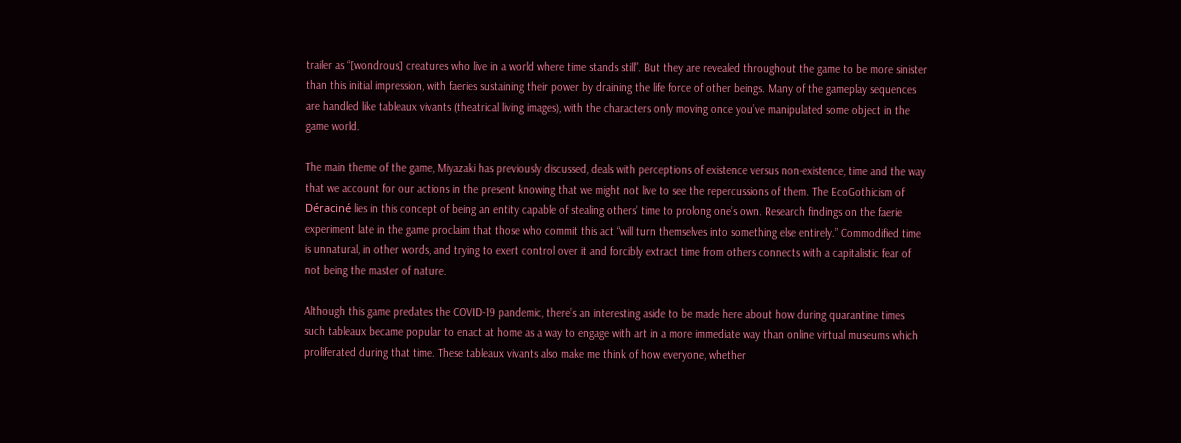trailer as “[wondrous] creatures who live in a world where time stands still”. But they are revealed throughout the game to be more sinister than this initial impression, with faeries sustaining their power by draining the life force of other beings. Many of the gameplay sequences are handled like tableaux vivants (theatrical living images), with the characters only moving once you’ve manipulated some object in the game world.

The main theme of the game, Miyazaki has previously discussed, deals with perceptions of existence versus non-existence, time and the way that we account for our actions in the present knowing that we might not live to see the repercussions of them. The EcoGothicism of Déraciné lies in this concept of being an entity capable of stealing others’ time to prolong one’s own. Research findings on the faerie experiment late in the game proclaim that those who commit this act “will turn themselves into something else entirely.” Commodified time is unnatural, in other words, and trying to exert control over it and forcibly extract time from others connects with a capitalistic fear of not being the master of nature.

Although this game predates the COVID-19 pandemic, there’s an interesting aside to be made here about how during quarantine times such tableaux became popular to enact at home as a way to engage with art in a more immediate way than online virtual museums which proliferated during that time. These tableaux vivants also make me think of how everyone, whether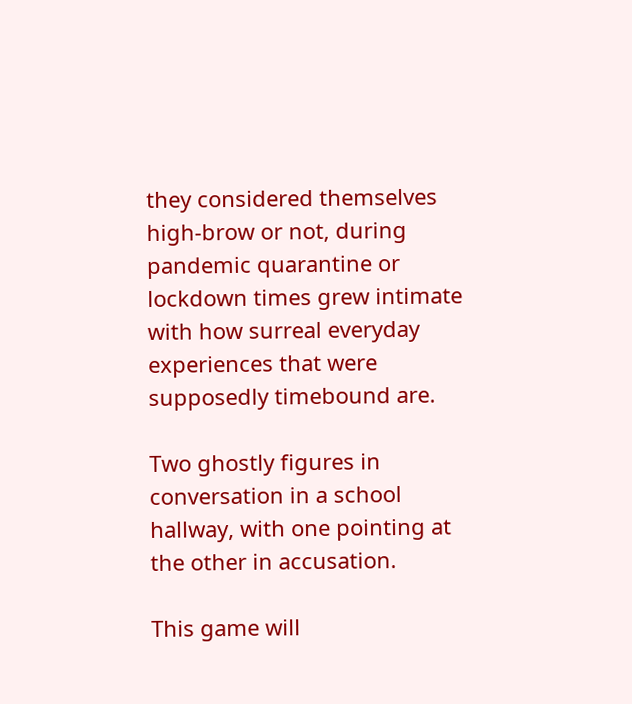they considered themselves high-brow or not, during pandemic quarantine or lockdown times grew intimate with how surreal everyday experiences that were supposedly timebound are.

Two ghostly figures in conversation in a school hallway, with one pointing at the other in accusation.

This game will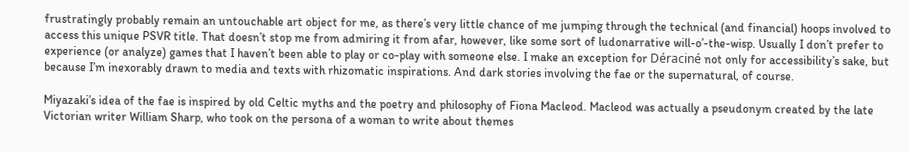frustratingly probably remain an untouchable art object for me, as there’s very little chance of me jumping through the technical (and financial) hoops involved to access this unique PSVR title. That doesn’t stop me from admiring it from afar, however, like some sort of ludonarrative will-o’-the-wisp. Usually I don’t prefer to experience (or analyze) games that I haven’t been able to play or co-play with someone else. I make an exception for Déraciné not only for accessibility’s sake, but because I’m inexorably drawn to media and texts with rhizomatic inspirations. And dark stories involving the fae or the supernatural, of course.

Miyazaki’s idea of the fae is inspired by old Celtic myths and the poetry and philosophy of Fiona Macleod. Macleod was actually a pseudonym created by the late Victorian writer William Sharp, who took on the persona of a woman to write about themes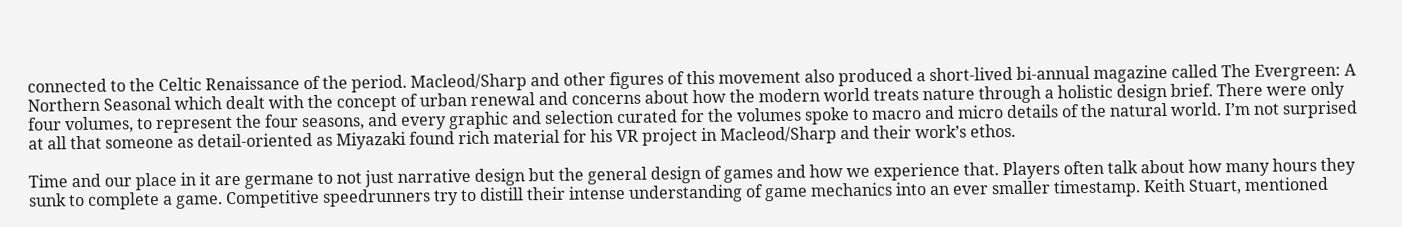connected to the Celtic Renaissance of the period. Macleod/Sharp and other figures of this movement also produced a short-lived bi-annual magazine called The Evergreen: A Northern Seasonal which dealt with the concept of urban renewal and concerns about how the modern world treats nature through a holistic design brief. There were only four volumes, to represent the four seasons, and every graphic and selection curated for the volumes spoke to macro and micro details of the natural world. I’m not surprised at all that someone as detail-oriented as Miyazaki found rich material for his VR project in Macleod/Sharp and their work’s ethos.

Time and our place in it are germane to not just narrative design but the general design of games and how we experience that. Players often talk about how many hours they sunk to complete a game. Competitive speedrunners try to distill their intense understanding of game mechanics into an ever smaller timestamp. Keith Stuart, mentioned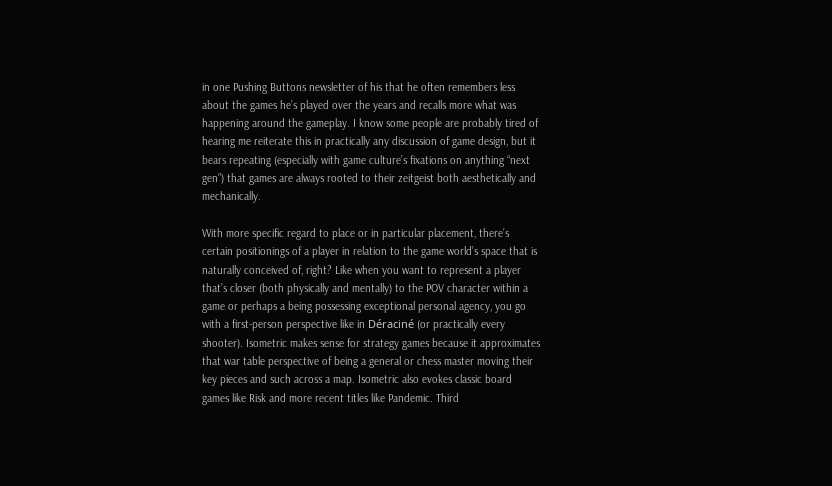in one Pushing Buttons newsletter of his that he often remembers less about the games he’s played over the years and recalls more what was happening around the gameplay. I know some people are probably tired of hearing me reiterate this in practically any discussion of game design, but it bears repeating (especially with game culture’s fixations on anything “next gen”) that games are always rooted to their zeitgeist both aesthetically and mechanically.

With more specific regard to place or in particular placement, there’s certain positionings of a player in relation to the game world’s space that is naturally conceived of, right? Like when you want to represent a player that’s closer (both physically and mentally) to the POV character within a game or perhaps a being possessing exceptional personal agency, you go with a first-person perspective like in Déraciné (or practically every shooter). Isometric makes sense for strategy games because it approximates that war table perspective of being a general or chess master moving their key pieces and such across a map. Isometric also evokes classic board games like Risk and more recent titles like Pandemic. Third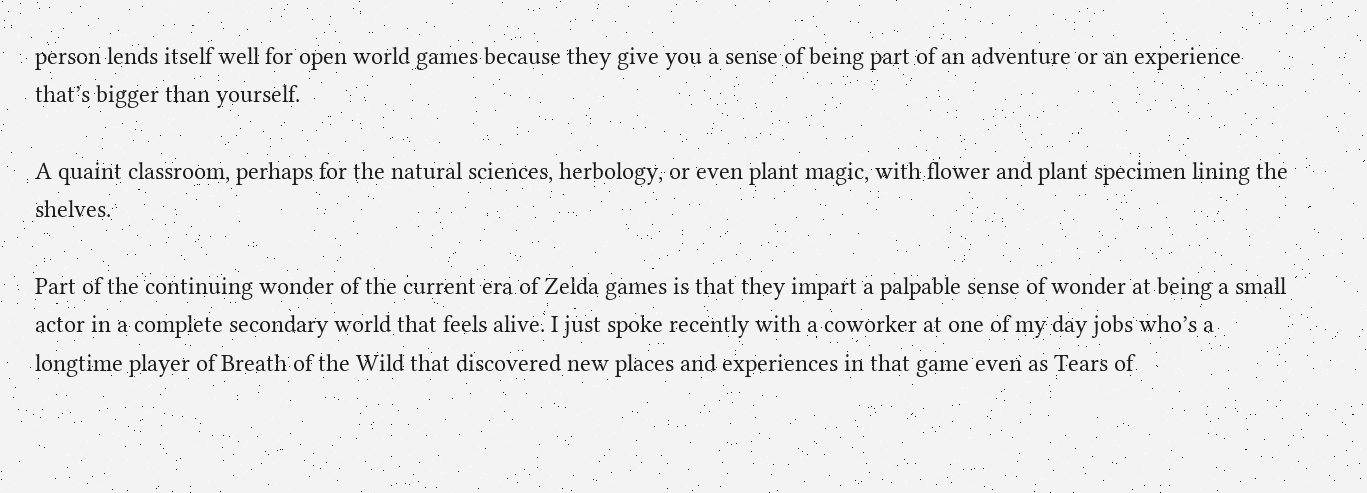person lends itself well for open world games because they give you a sense of being part of an adventure or an experience that’s bigger than yourself.

A quaint classroom, perhaps for the natural sciences, herbology, or even plant magic, with flower and plant specimen lining the shelves.

Part of the continuing wonder of the current era of Zelda games is that they impart a palpable sense of wonder at being a small actor in a complete secondary world that feels alive. I just spoke recently with a coworker at one of my day jobs who’s a longtime player of Breath of the Wild that discovered new places and experiences in that game even as Tears of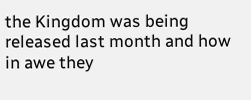the Kingdom was being released last month and how in awe they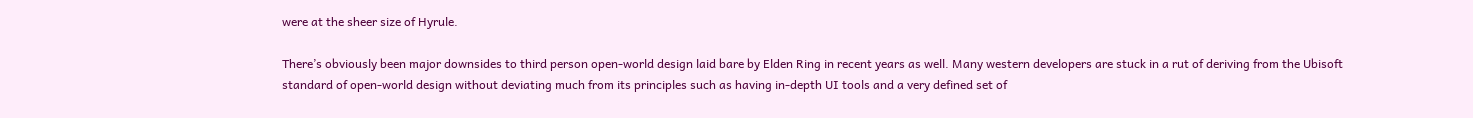were at the sheer size of Hyrule.

There’s obviously been major downsides to third person open-world design laid bare by Elden Ring in recent years as well. Many western developers are stuck in a rut of deriving from the Ubisoft standard of open-world design without deviating much from its principles such as having in-depth UI tools and a very defined set of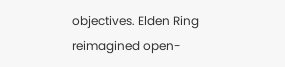objectives. Elden Ring reimagined open-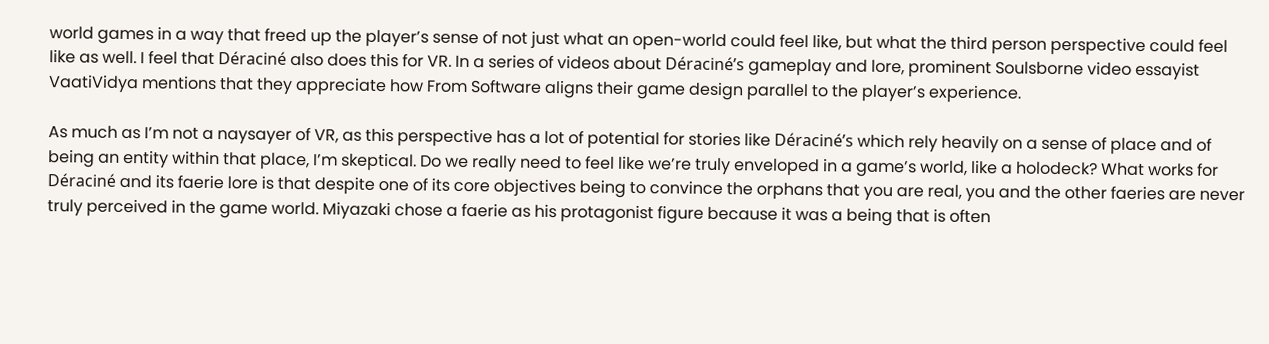world games in a way that freed up the player’s sense of not just what an open-world could feel like, but what the third person perspective could feel like as well. I feel that Déraciné also does this for VR. In a series of videos about Déraciné’s gameplay and lore, prominent Soulsborne video essayist VaatiVidya mentions that they appreciate how From Software aligns their game design parallel to the player’s experience.

As much as I’m not a naysayer of VR, as this perspective has a lot of potential for stories like Déraciné’s which rely heavily on a sense of place and of being an entity within that place, I’m skeptical. Do we really need to feel like we’re truly enveloped in a game’s world, like a holodeck? What works for Déraciné and its faerie lore is that despite one of its core objectives being to convince the orphans that you are real, you and the other faeries are never truly perceived in the game world. Miyazaki chose a faerie as his protagonist figure because it was a being that is often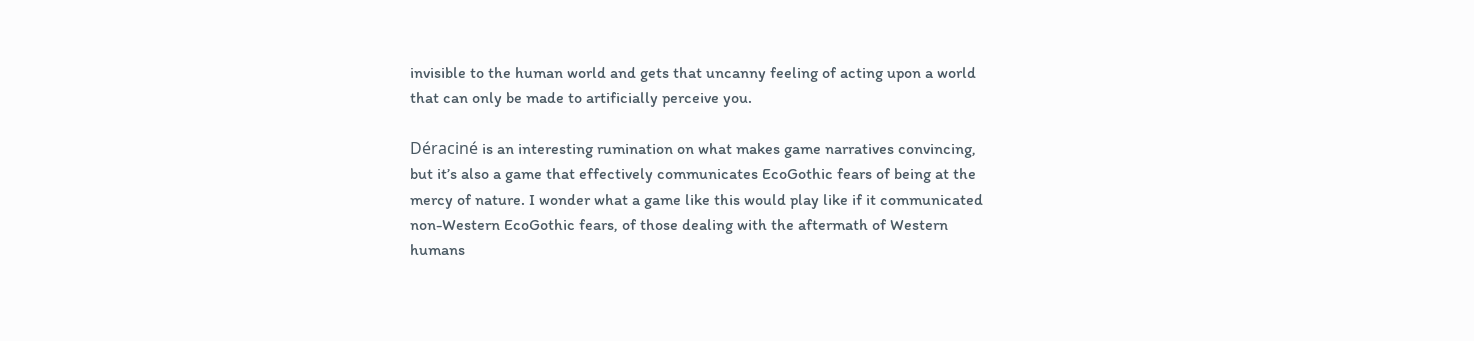invisible to the human world and gets that uncanny feeling of acting upon a world that can only be made to artificially perceive you.

Déraciné is an interesting rumination on what makes game narratives convincing, but it’s also a game that effectively communicates EcoGothic fears of being at the mercy of nature. I wonder what a game like this would play like if it communicated non-Western EcoGothic fears, of those dealing with the aftermath of Western humans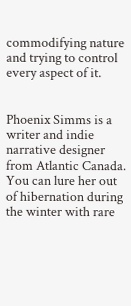commodifying nature and trying to control every aspect of it.


Phoenix Simms is a writer and indie narrative designer from Atlantic Canada. You can lure her out of hibernation during the winter with rare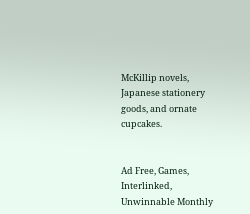McKillip novels, Japanese stationery goods, and ornate cupcakes.


Ad Free, Games, Interlinked, Unwinnable Monthly